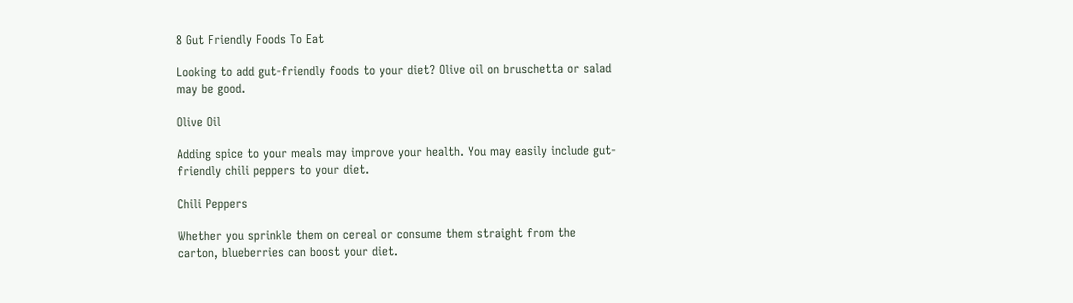8 Gut Friendly Foods To Eat

Looking to add gut-friendly foods to your diet? Olive oil on bruschetta or salad may be good.

Olive Oil

Adding spice to your meals may improve your health. You may easily include gut-friendly chili peppers to your diet.

Chili Peppers

Whether you sprinkle them on cereal or consume them straight from the carton, blueberries can boost your diet.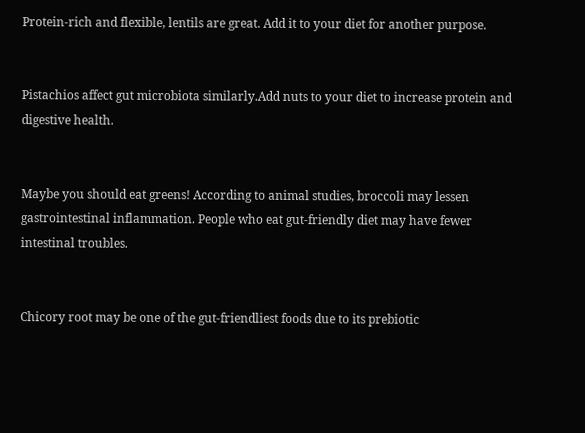Protein-rich and flexible, lentils are great. Add it to your diet for another purpose.


Pistachios affect gut microbiota similarly.Add nuts to your diet to increase protein and digestive health.


Maybe you should eat greens! According to animal studies, broccoli may lessen gastrointestinal inflammation. People who eat gut-friendly diet may have fewer intestinal troubles.


Chicory root may be one of the gut-friendliest foods due to its prebiotic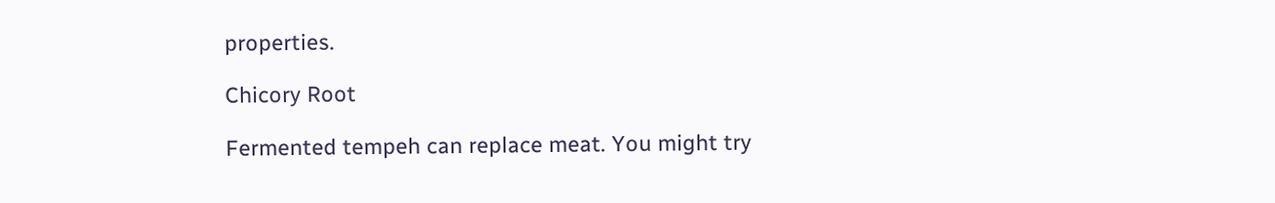properties.

Chicory Root

Fermented tempeh can replace meat. You might try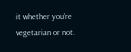it whether you're vegetarian or not.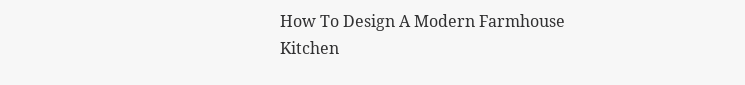How To Design A Modern Farmhouse Kitchen